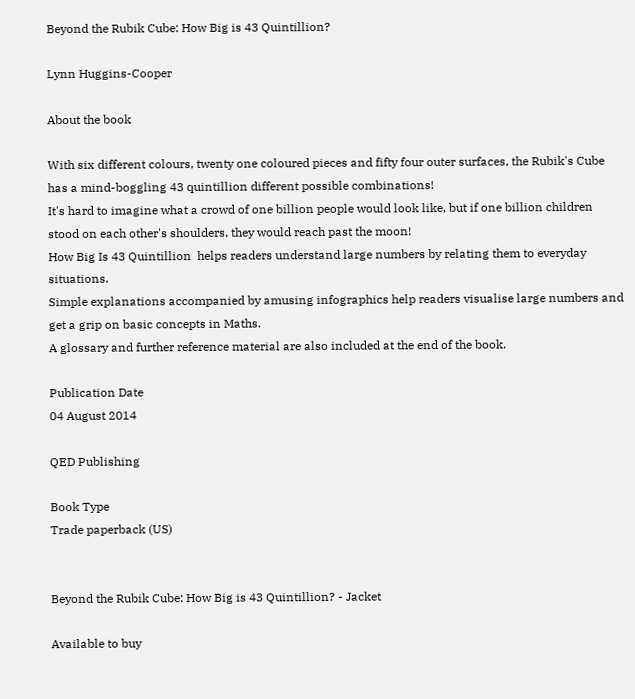Beyond the Rubik Cube: How Big is 43 Quintillion?

Lynn Huggins-Cooper

About the book

With six different colours, twenty one coloured pieces and fifty four outer surfaces, the Rubik's Cube has a mind-boggling 43 quintillion different possible combinations!
It's hard to imagine what a crowd of one billion people would look like, but if one billion children stood on each other's shoulders, they would reach past the moon!
How Big Is 43 Quintillion  helps readers understand large numbers by relating them to everyday situations.
Simple explanations accompanied by amusing infographics help readers visualise large numbers and get a grip on basic concepts in Maths.
A glossary and further reference material are also included at the end of the book.

Publication Date
04 August 2014

QED Publishing

Book Type
Trade paperback (US)


Beyond the Rubik Cube: How Big is 43 Quintillion? - Jacket

Available to buy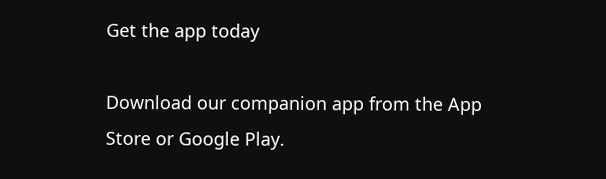Get the app today

Download our companion app from the App Store or Google Play.